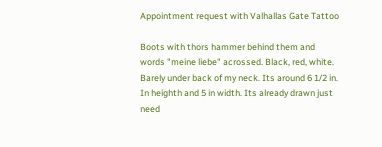Appointment request with Valhallas Gate Tattoo

Boots with thors hammer behind them and words "meine liebe" acrossed. Black, red, white. Barely under back of my neck. Its around 6 1/2 in. In heighth and 5 in width. Its already drawn just need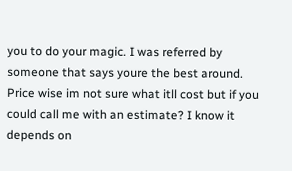you to do your magic. I was referred by someone that says youre the best around. Price wise im not sure what itll cost but if you could call me with an estimate? I know it depends on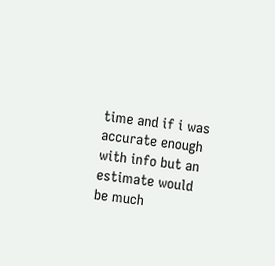time and if i was accurate enough with info but an estimate would be much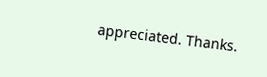appreciated. Thanks.